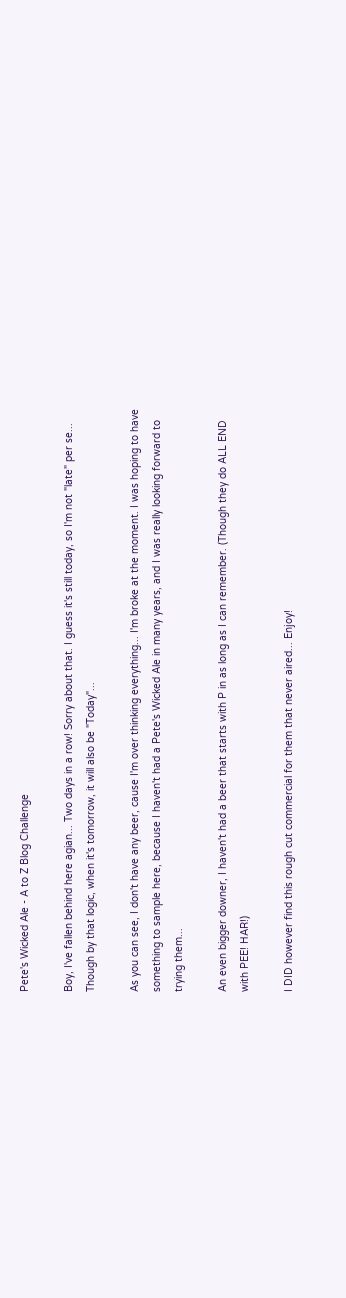Pete's Wicked Ale - A to Z Blog Challenge

Boy, I've fallen behind here agian... Two days in a row! Sorry about that. I guess it's still today, so I'm not "late" per se... Though by that logic, when it's tomorrow, it will also be "Today"...

As you can see, I don't have any beer, cause I'm over thinking everything... I'm broke at the moment. I was hoping to have something to sample here, because I haven't had a Pete's Wicked Ale in many years, and I was really looking forward to trying them...

An even bigger downer, I haven't had a beer that starts with P in as long as I can remember. (Though they do ALL END with PEE! HAR!)

I DID however find this rough cut commercial for them that never aired... Enjoy!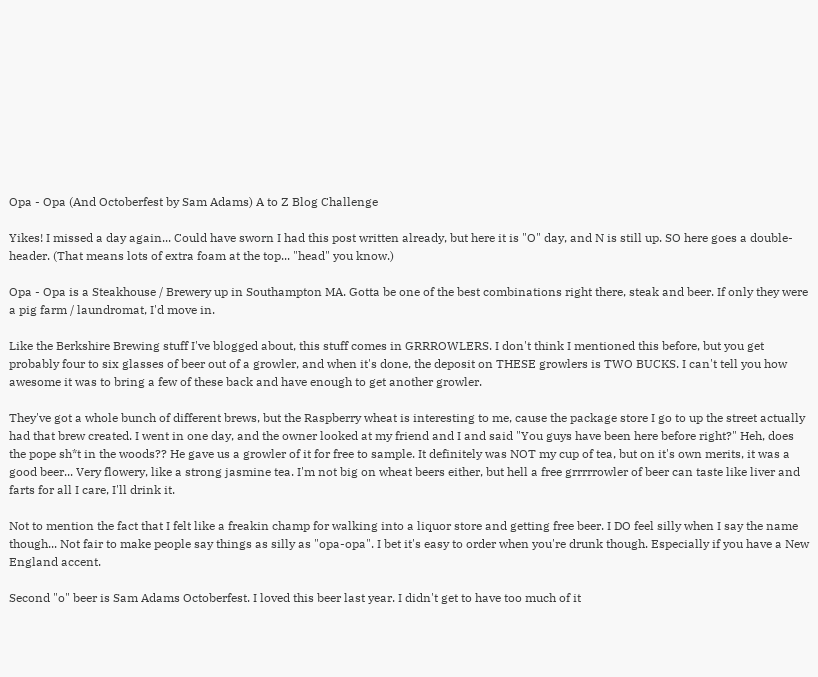Opa - Opa (And Octoberfest by Sam Adams) A to Z Blog Challenge

Yikes! I missed a day again... Could have sworn I had this post written already, but here it is "O" day, and N is still up. SO here goes a double-header. (That means lots of extra foam at the top... "head" you know.)

Opa - Opa is a Steakhouse / Brewery up in Southampton MA. Gotta be one of the best combinations right there, steak and beer. If only they were a pig farm / laundromat, I'd move in.

Like the Berkshire Brewing stuff I've blogged about, this stuff comes in GRRROWLERS. I don't think I mentioned this before, but you get probably four to six glasses of beer out of a growler, and when it's done, the deposit on THESE growlers is TWO BUCKS. I can't tell you how awesome it was to bring a few of these back and have enough to get another growler.

They've got a whole bunch of different brews, but the Raspberry wheat is interesting to me, cause the package store I go to up the street actually had that brew created. I went in one day, and the owner looked at my friend and I and said "You guys have been here before right?" Heh, does the pope sh*t in the woods?? He gave us a growler of it for free to sample. It definitely was NOT my cup of tea, but on it's own merits, it was a good beer... Very flowery, like a strong jasmine tea. I'm not big on wheat beers either, but hell a free grrrrrowler of beer can taste like liver and farts for all I care, I'll drink it.

Not to mention the fact that I felt like a freakin champ for walking into a liquor store and getting free beer. I DO feel silly when I say the name though... Not fair to make people say things as silly as "opa-opa". I bet it's easy to order when you're drunk though. Especially if you have a New England accent.

Second "o" beer is Sam Adams Octoberfest. I loved this beer last year. I didn't get to have too much of it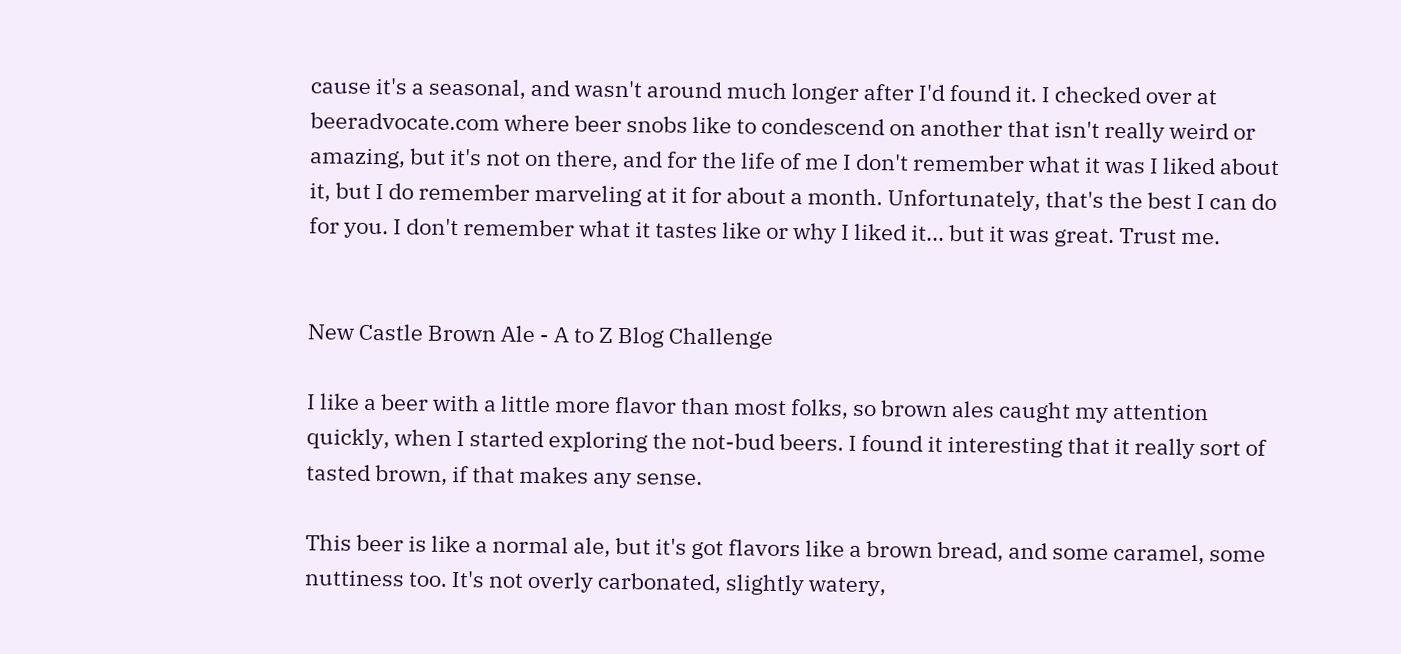cause it's a seasonal, and wasn't around much longer after I'd found it. I checked over at beeradvocate.com where beer snobs like to condescend on another that isn't really weird or amazing, but it's not on there, and for the life of me I don't remember what it was I liked about it, but I do remember marveling at it for about a month. Unfortunately, that's the best I can do for you. I don't remember what it tastes like or why I liked it... but it was great. Trust me.


New Castle Brown Ale - A to Z Blog Challenge

I like a beer with a little more flavor than most folks, so brown ales caught my attention quickly, when I started exploring the not-bud beers. I found it interesting that it really sort of tasted brown, if that makes any sense.

This beer is like a normal ale, but it's got flavors like a brown bread, and some caramel, some nuttiness too. It's not overly carbonated, slightly watery,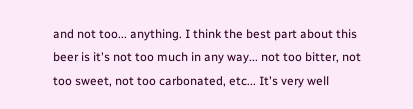and not too... anything. I think the best part about this beer is it's not too much in any way... not too bitter, not too sweet, not too carbonated, etc... It's very well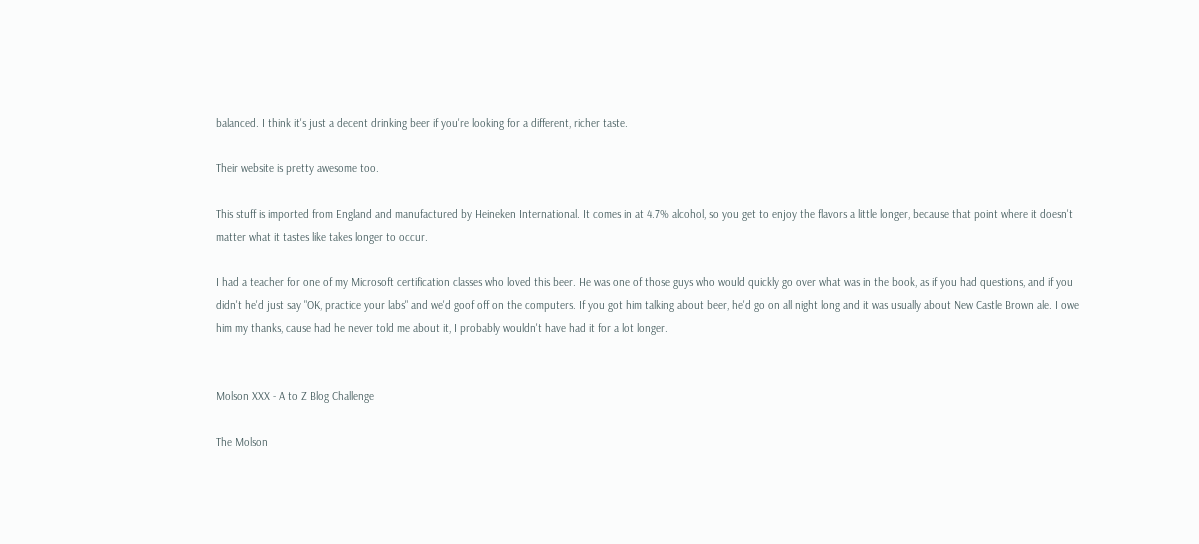balanced. I think it's just a decent drinking beer if you're looking for a different, richer taste.

Their website is pretty awesome too.

This stuff is imported from England and manufactured by Heineken International. It comes in at 4.7% alcohol, so you get to enjoy the flavors a little longer, because that point where it doesn't matter what it tastes like takes longer to occur.

I had a teacher for one of my Microsoft certification classes who loved this beer. He was one of those guys who would quickly go over what was in the book, as if you had questions, and if you didn't he'd just say "OK, practice your labs" and we'd goof off on the computers. If you got him talking about beer, he'd go on all night long and it was usually about New Castle Brown ale. I owe him my thanks, cause had he never told me about it, I probably wouldn't have had it for a lot longer.


Molson XXX - A to Z Blog Challenge

The Molson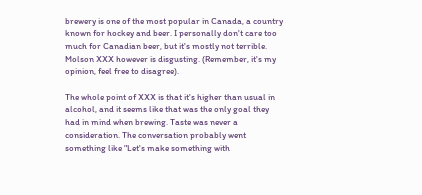brewery is one of the most popular in Canada, a country known for hockey and beer. I personally don't care too much for Canadian beer, but it's mostly not terrible. Molson XXX however is disgusting. (Remember, it's my opinion, feel free to disagree).

The whole point of XXX is that it's higher than usual in alcohol, and it seems like that was the only goal they had in mind when brewing. Taste was never a consideration. The conversation probably went something like "Let's make something with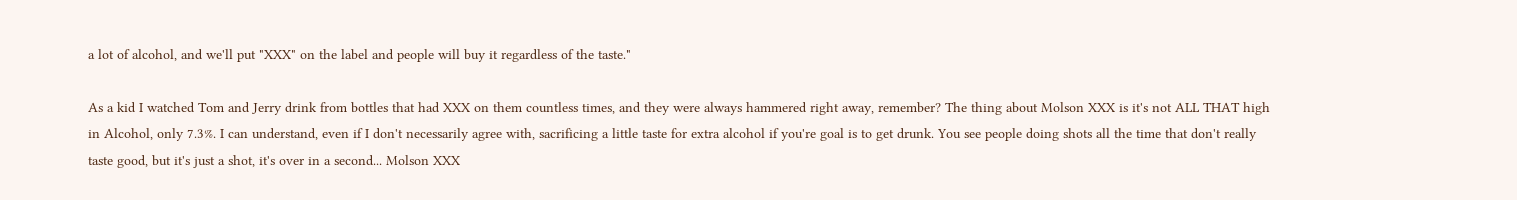a lot of alcohol, and we'll put "XXX" on the label and people will buy it regardless of the taste."

As a kid I watched Tom and Jerry drink from bottles that had XXX on them countless times, and they were always hammered right away, remember? The thing about Molson XXX is it's not ALL THAT high in Alcohol, only 7.3%. I can understand, even if I don't necessarily agree with, sacrificing a little taste for extra alcohol if you're goal is to get drunk. You see people doing shots all the time that don't really taste good, but it's just a shot, it's over in a second... Molson XXX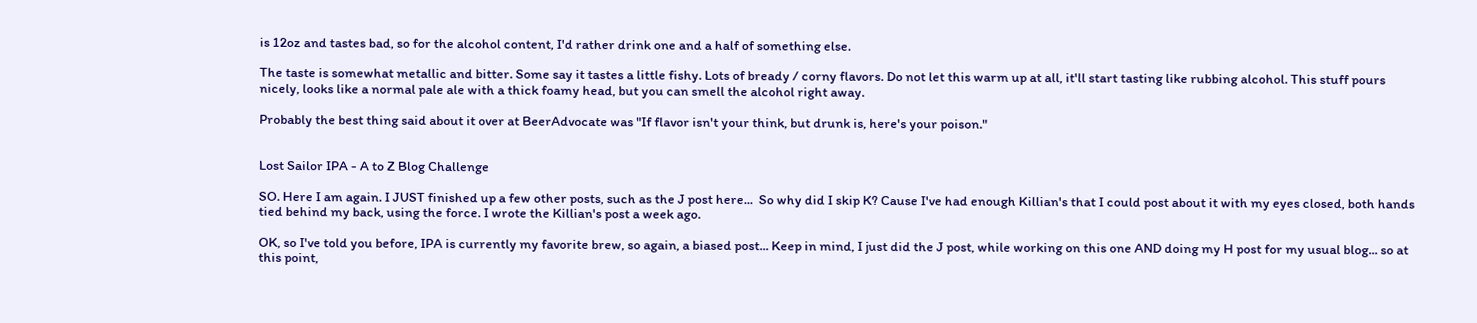is 12oz and tastes bad, so for the alcohol content, I'd rather drink one and a half of something else.

The taste is somewhat metallic and bitter. Some say it tastes a little fishy. Lots of bready / corny flavors. Do not let this warm up at all, it'll start tasting like rubbing alcohol. This stuff pours nicely, looks like a normal pale ale with a thick foamy head, but you can smell the alcohol right away.

Probably the best thing said about it over at BeerAdvocate was "If flavor isn't your think, but drunk is, here's your poison."


Lost Sailor IPA - A to Z Blog Challenge

SO. Here I am again. I JUST finished up a few other posts, such as the J post here...  So why did I skip K? Cause I've had enough Killian's that I could post about it with my eyes closed, both hands tied behind my back, using the force. I wrote the Killian's post a week ago.

OK, so I've told you before, IPA is currently my favorite brew, so again, a biased post... Keep in mind, I just did the J post, while working on this one AND doing my H post for my usual blog... so at this point,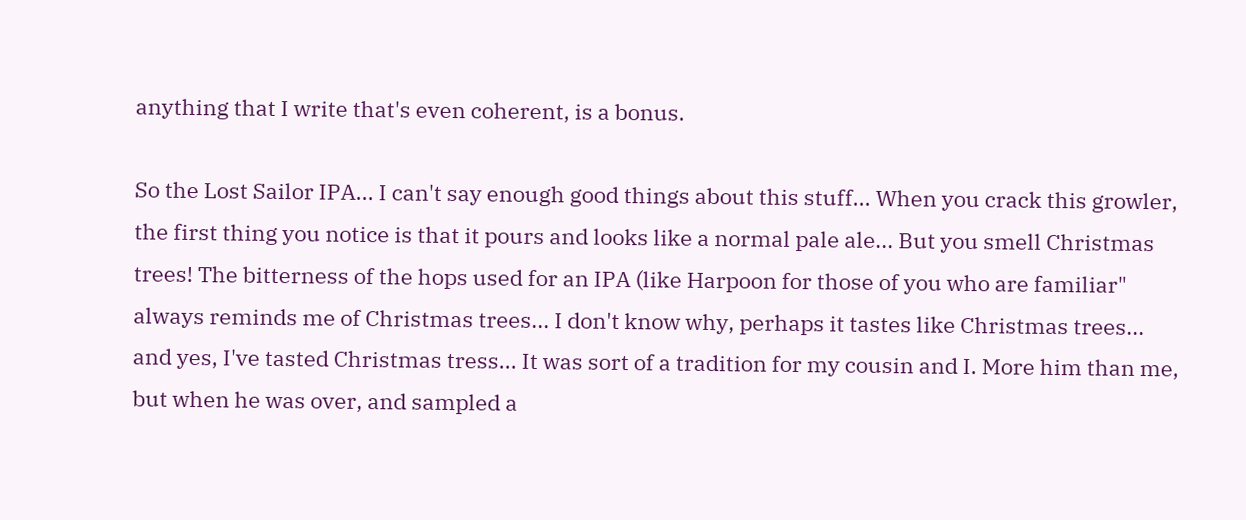anything that I write that's even coherent, is a bonus.

So the Lost Sailor IPA... I can't say enough good things about this stuff... When you crack this growler, the first thing you notice is that it pours and looks like a normal pale ale... But you smell Christmas trees! The bitterness of the hops used for an IPA (like Harpoon for those of you who are familiar" always reminds me of Christmas trees... I don't know why, perhaps it tastes like Christmas trees... and yes, I've tasted Christmas tress... It was sort of a tradition for my cousin and I. More him than me, but when he was over, and sampled a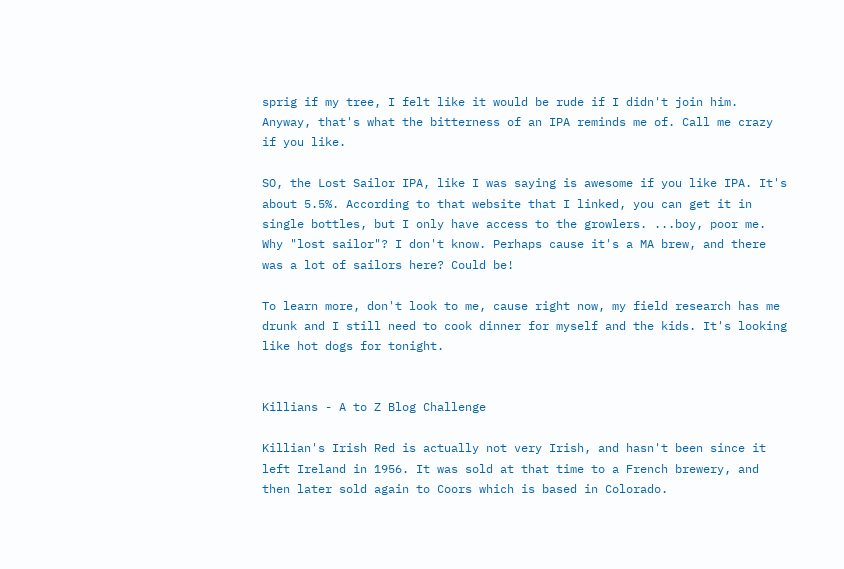sprig if my tree, I felt like it would be rude if I didn't join him. Anyway, that's what the bitterness of an IPA reminds me of. Call me crazy if you like.

SO, the Lost Sailor IPA, like I was saying is awesome if you like IPA. It's about 5.5%. According to that website that I linked, you can get it in single bottles, but I only have access to the growlers. ...boy, poor me. Why "lost sailor"? I don't know. Perhaps cause it's a MA brew, and there was a lot of sailors here? Could be!

To learn more, don't look to me, cause right now, my field research has me drunk and I still need to cook dinner for myself and the kids. It's looking like hot dogs for tonight.


Killians - A to Z Blog Challenge

Killian's Irish Red is actually not very Irish, and hasn't been since it left Ireland in 1956. It was sold at that time to a French brewery, and then later sold again to Coors which is based in Colorado.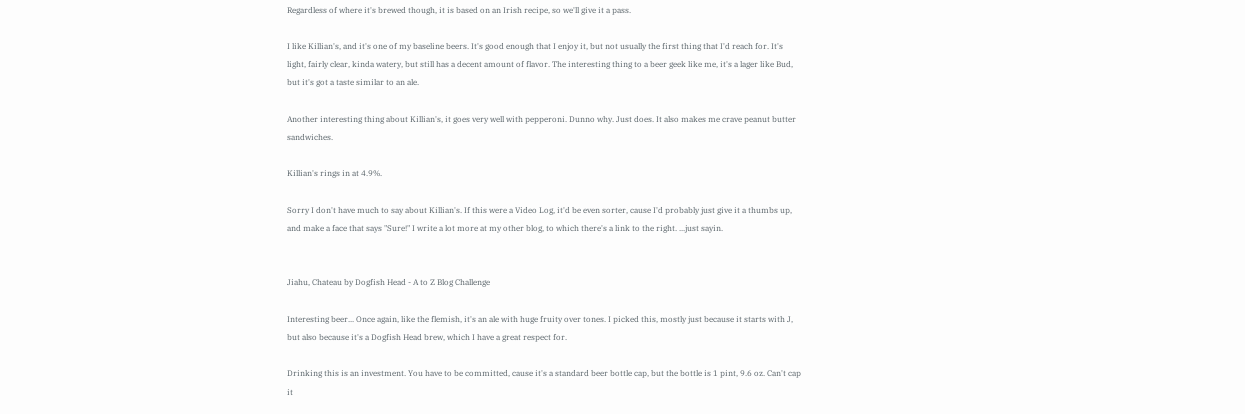Regardless of where it's brewed though, it is based on an Irish recipe, so we'll give it a pass.

I like Killian's, and it's one of my baseline beers. It's good enough that I enjoy it, but not usually the first thing that I'd reach for. It's light, fairly clear, kinda watery, but still has a decent amount of flavor. The interesting thing to a beer geek like me, it's a lager like Bud, but it's got a taste similar to an ale.

Another interesting thing about Killian's, it goes very well with pepperoni. Dunno why. Just does. It also makes me crave peanut butter sandwiches.

Killian's rings in at 4.9%.

Sorry I don't have much to say about Killian's. If this were a Video Log, it'd be even sorter, cause I'd probably just give it a thumbs up, and make a face that says "Sure!" I write a lot more at my other blog, to which there's a link to the right. ...just sayin.


Jiahu, Chateau by Dogfish Head - A to Z Blog Challenge

Interesting beer... Once again, like the flemish, it's an ale with huge fruity over tones. I picked this, mostly just because it starts with J, but also because it's a Dogfish Head brew, which I have a great respect for.

Drinking this is an investment. You have to be committed, cause it's a standard beer bottle cap, but the bottle is 1 pint, 9.6 oz. Can't cap it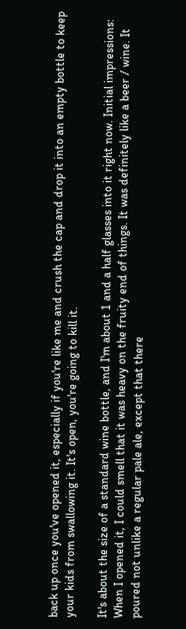back up once you've opened it, especially if you're like me and crush the cap and drop it into an empty bottle to keep your kids from swallowing it. It's open, you're going to kill it.

It's about the size of a standard wine bottle, and I'm about 1 and a half glasses into it right now. Initial impressions: When I opened it, I could smell that it was heavy on the fruity end of things. It was definitely like a beer / wine. It poured not unlike a regular pale ale, except that there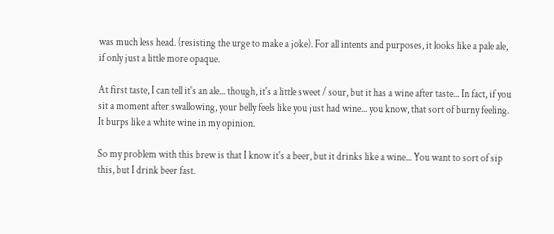was much less head. (resisting the urge to make a joke). For all intents and purposes, it looks like a pale ale, if only just a little more opaque.

At first taste, I can tell it's an ale... though, it's a little sweet / sour, but it has a wine after taste... In fact, if you sit a moment after swallowing, your belly feels like you just had wine... you know, that sort of burny feeling. It burps like a white wine in my opinion.

So my problem with this brew is that I know it's a beer, but it drinks like a wine... You want to sort of sip this, but I drink beer fast.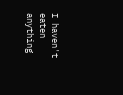I haven't eaten anything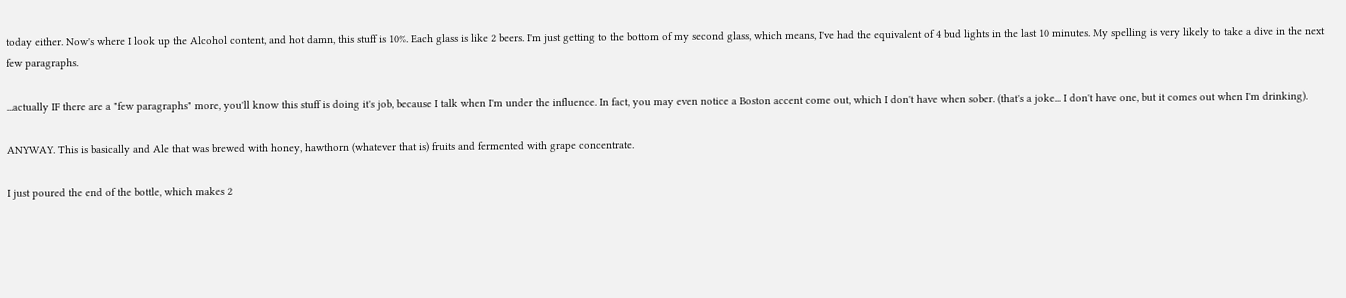today either. Now's where I look up the Alcohol content, and hot damn, this stuff is 10%. Each glass is like 2 beers. I'm just getting to the bottom of my second glass, which means, I've had the equivalent of 4 bud lights in the last 10 minutes. My spelling is very likely to take a dive in the next few paragraphs.

...actually IF there are a "few paragraphs" more, you'll know this stuff is doing it's job, because I talk when I'm under the influence. In fact, you may even notice a Boston accent come out, which I don't have when sober. (that's a joke... I don't have one, but it comes out when I'm drinking).

ANYWAY. This is basically and Ale that was brewed with honey, hawthorn (whatever that is) fruits and fermented with grape concentrate.

I just poured the end of the bottle, which makes 2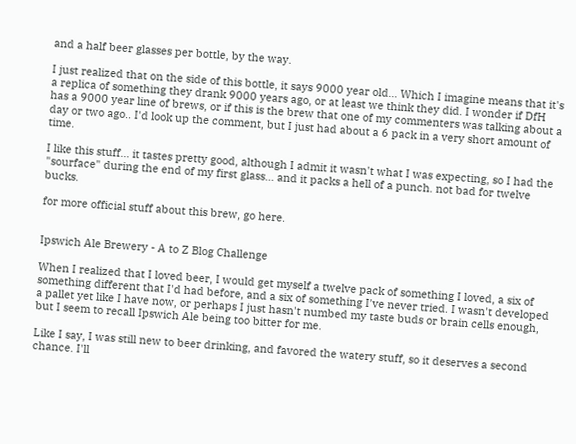and a half beer glasses per bottle, by the way.

I just realized that on the side of this bottle, it says 9000 year old... Which I imagine means that it's a replica of something they drank 9000 years ago, or at least we think they did. I wonder if DfH has a 9000 year line of brews, or if this is the brew that one of my commenters was talking about a day or two ago.. I'd look up the comment, but I just had about a 6 pack in a very short amount of time.

I like this stuff... it tastes pretty good, although I admit it wasn't what I was expecting, so I had the "sourface" during the end of my first glass... and it packs a hell of a punch. not bad for twelve bucks.

for more official stuff about this brew, go here.


Ipswich Ale Brewery - A to Z Blog Challenge

When I realized that I loved beer, I would get myself a twelve pack of something I loved, a six of something different that I'd had before, and a six of something I've never tried. I wasn't developed a pallet yet like I have now, or perhaps I just hasn't numbed my taste buds or brain cells enough, but I seem to recall Ipswich Ale being too bitter for me.

Like I say, I was still new to beer drinking, and favored the watery stuff, so it deserves a second chance. I'll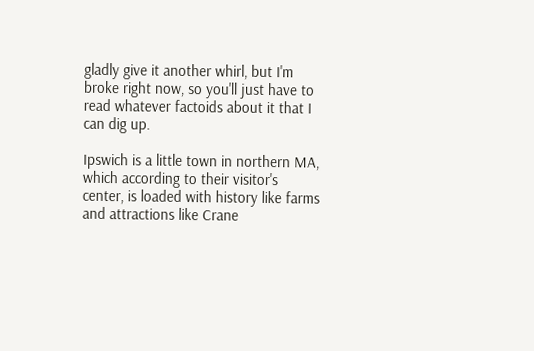gladly give it another whirl, but I'm broke right now, so you'll just have to read whatever factoids about it that I can dig up.

Ipswich is a little town in northern MA, which according to their visitor's center, is loaded with history like farms and attractions like Crane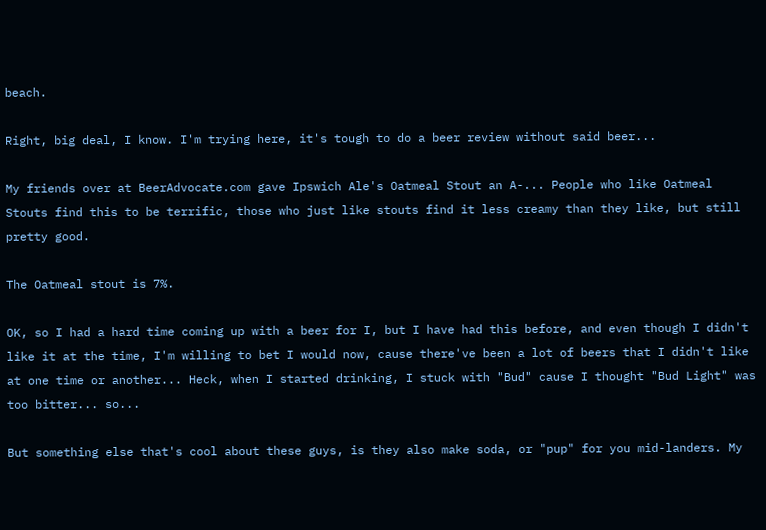beach.

Right, big deal, I know. I'm trying here, it's tough to do a beer review without said beer...

My friends over at BeerAdvocate.com gave Ipswich Ale's Oatmeal Stout an A-... People who like Oatmeal Stouts find this to be terrific, those who just like stouts find it less creamy than they like, but still pretty good.

The Oatmeal stout is 7%.

OK, so I had a hard time coming up with a beer for I, but I have had this before, and even though I didn't like it at the time, I'm willing to bet I would now, cause there've been a lot of beers that I didn't like at one time or another... Heck, when I started drinking, I stuck with "Bud" cause I thought "Bud Light" was too bitter... so...

But something else that's cool about these guys, is they also make soda, or "pup" for you mid-landers. My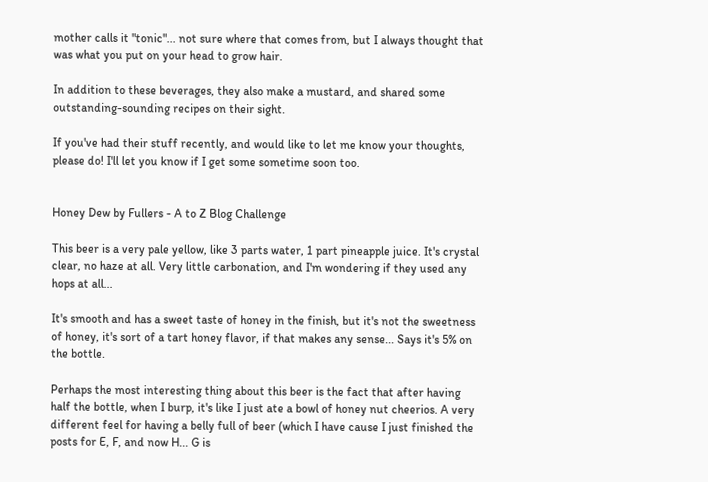mother calls it "tonic"... not sure where that comes from, but I always thought that was what you put on your head to grow hair.

In addition to these beverages, they also make a mustard, and shared some outstanding-sounding recipes on their sight.

If you've had their stuff recently, and would like to let me know your thoughts, please do! I'll let you know if I get some sometime soon too.


Honey Dew by Fullers - A to Z Blog Challenge

This beer is a very pale yellow, like 3 parts water, 1 part pineapple juice. It's crystal clear, no haze at all. Very little carbonation, and I'm wondering if they used any hops at all...

It's smooth and has a sweet taste of honey in the finish, but it's not the sweetness of honey, it's sort of a tart honey flavor, if that makes any sense... Says it's 5% on the bottle.

Perhaps the most interesting thing about this beer is the fact that after having half the bottle, when I burp, it's like I just ate a bowl of honey nut cheerios. A very different feel for having a belly full of beer (which I have cause I just finished the posts for E, F, and now H... G is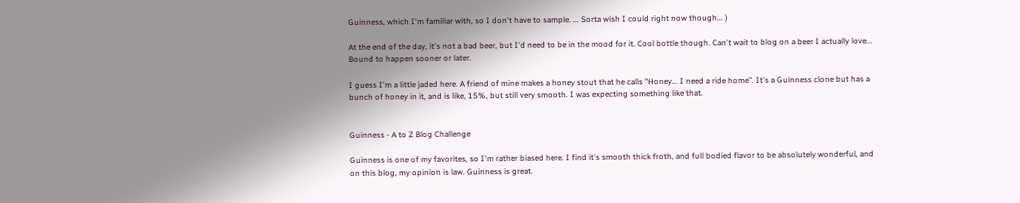Guinness, which I'm familiar with, so I don't have to sample. ... Sorta wish I could right now though... )

At the end of the day, it's not a bad beer, but I'd need to be in the mood for it. Cool bottle though. Can't wait to blog on a beer I actually love... Bound to happen sooner or later.

I guess I'm a little jaded here. A friend of mine makes a honey stout that he calls "Honey... I need a ride home". It's a Guinness clone but has a bunch of honey in it, and is like, 15%, but still very smooth. I was expecting something like that.


Guinness - A to Z Blog Challenge

Guinness is one of my favorites, so I'm rather biased here. I find it's smooth thick froth, and full bodied flavor to be absolutely wonderful, and on this blog, my opinion is law. Guinness is great.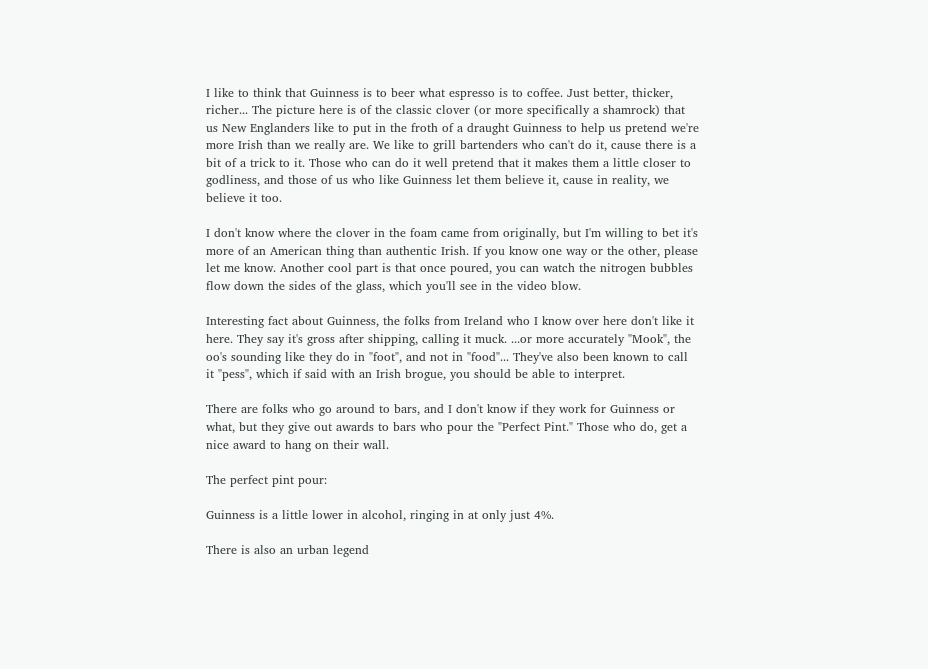I like to think that Guinness is to beer what espresso is to coffee. Just better, thicker, richer... The picture here is of the classic clover (or more specifically a shamrock) that us New Englanders like to put in the froth of a draught Guinness to help us pretend we're more Irish than we really are. We like to grill bartenders who can't do it, cause there is a bit of a trick to it. Those who can do it well pretend that it makes them a little closer to godliness, and those of us who like Guinness let them believe it, cause in reality, we believe it too.

I don't know where the clover in the foam came from originally, but I'm willing to bet it's more of an American thing than authentic Irish. If you know one way or the other, please let me know. Another cool part is that once poured, you can watch the nitrogen bubbles flow down the sides of the glass, which you'll see in the video blow.

Interesting fact about Guinness, the folks from Ireland who I know over here don't like it here. They say it's gross after shipping, calling it muck. ...or more accurately "Mook", the oo's sounding like they do in "foot", and not in "food"... They've also been known to call it "pess", which if said with an Irish brogue, you should be able to interpret.

There are folks who go around to bars, and I don't know if they work for Guinness or what, but they give out awards to bars who pour the "Perfect Pint." Those who do, get a nice award to hang on their wall.

The perfect pint pour:

Guinness is a little lower in alcohol, ringing in at only just 4%.

There is also an urban legend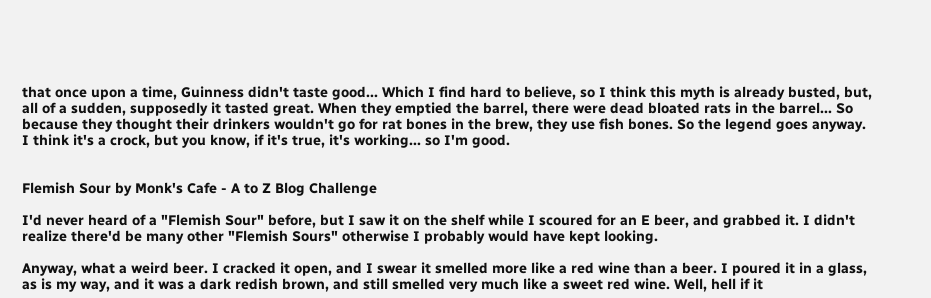that once upon a time, Guinness didn't taste good... Which I find hard to believe, so I think this myth is already busted, but, all of a sudden, supposedly it tasted great. When they emptied the barrel, there were dead bloated rats in the barrel... So because they thought their drinkers wouldn't go for rat bones in the brew, they use fish bones. So the legend goes anyway. I think it's a crock, but you know, if it's true, it's working... so I'm good.


Flemish Sour by Monk's Cafe - A to Z Blog Challenge

I'd never heard of a "Flemish Sour" before, but I saw it on the shelf while I scoured for an E beer, and grabbed it. I didn't realize there'd be many other "Flemish Sours" otherwise I probably would have kept looking.

Anyway, what a weird beer. I cracked it open, and I swear it smelled more like a red wine than a beer. I poured it in a glass, as is my way, and it was a dark redish brown, and still smelled very much like a sweet red wine. Well, hell if it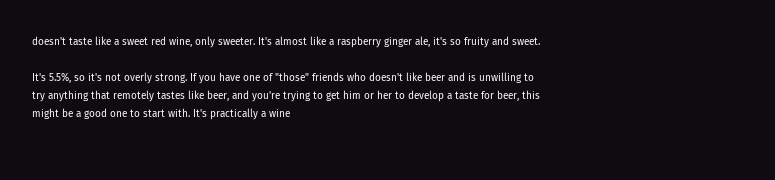doesn't taste like a sweet red wine, only sweeter. It's almost like a raspberry ginger ale, it's so fruity and sweet.

It's 5.5%, so it's not overly strong. If you have one of "those" friends who doesn't like beer and is unwilling to try anything that remotely tastes like beer, and you're trying to get him or her to develop a taste for beer, this might be a good one to start with. It's practically a wine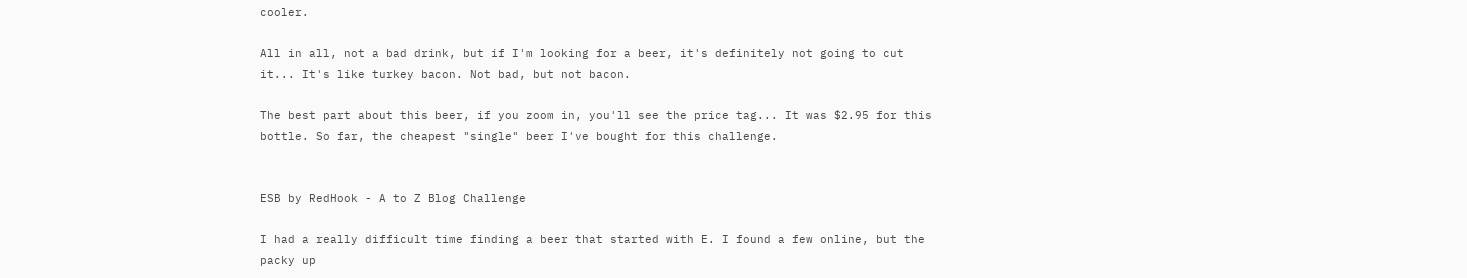cooler.

All in all, not a bad drink, but if I'm looking for a beer, it's definitely not going to cut it... It's like turkey bacon. Not bad, but not bacon.

The best part about this beer, if you zoom in, you'll see the price tag... It was $2.95 for this bottle. So far, the cheapest "single" beer I've bought for this challenge.


ESB by RedHook - A to Z Blog Challenge

I had a really difficult time finding a beer that started with E. I found a few online, but the packy up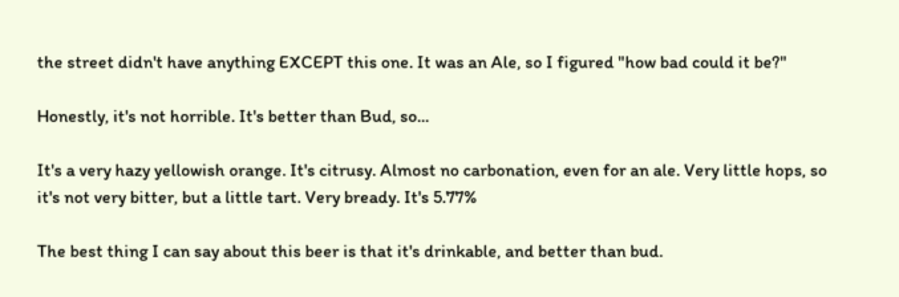the street didn't have anything EXCEPT this one. It was an Ale, so I figured "how bad could it be?"

Honestly, it's not horrible. It's better than Bud, so...

It's a very hazy yellowish orange. It's citrusy. Almost no carbonation, even for an ale. Very little hops, so it's not very bitter, but a little tart. Very bready. It's 5.77%

The best thing I can say about this beer is that it's drinkable, and better than bud.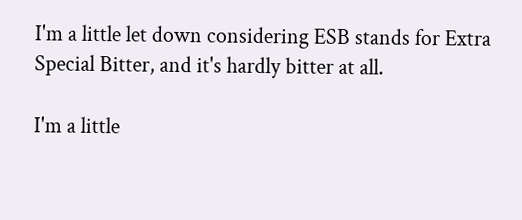I'm a little let down considering ESB stands for Extra Special Bitter, and it's hardly bitter at all.

I'm a little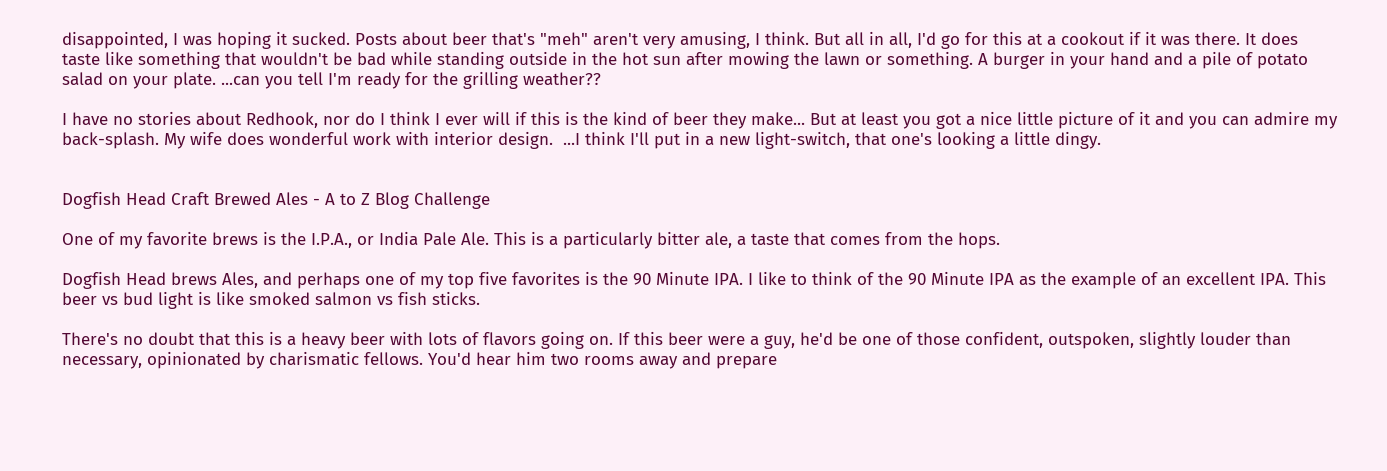disappointed, I was hoping it sucked. Posts about beer that's "meh" aren't very amusing, I think. But all in all, I'd go for this at a cookout if it was there. It does taste like something that wouldn't be bad while standing outside in the hot sun after mowing the lawn or something. A burger in your hand and a pile of potato salad on your plate. ...can you tell I'm ready for the grilling weather??

I have no stories about Redhook, nor do I think I ever will if this is the kind of beer they make... But at least you got a nice little picture of it and you can admire my back-splash. My wife does wonderful work with interior design.  ...I think I'll put in a new light-switch, that one's looking a little dingy.


Dogfish Head Craft Brewed Ales - A to Z Blog Challenge

One of my favorite brews is the I.P.A., or India Pale Ale. This is a particularly bitter ale, a taste that comes from the hops.

Dogfish Head brews Ales, and perhaps one of my top five favorites is the 90 Minute IPA. I like to think of the 90 Minute IPA as the example of an excellent IPA. This beer vs bud light is like smoked salmon vs fish sticks.

There's no doubt that this is a heavy beer with lots of flavors going on. If this beer were a guy, he'd be one of those confident, outspoken, slightly louder than necessary, opinionated by charismatic fellows. You'd hear him two rooms away and prepare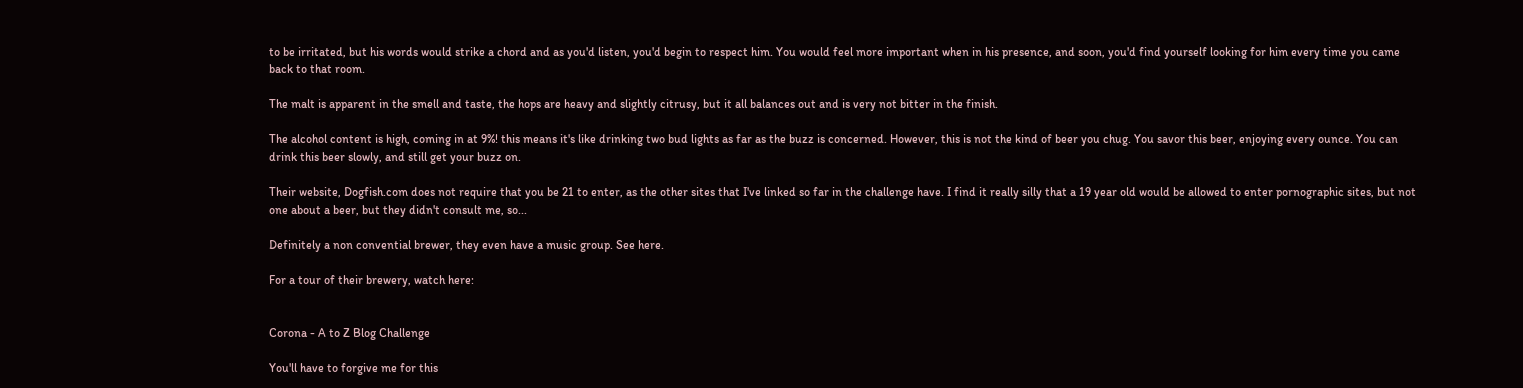to be irritated, but his words would strike a chord and as you'd listen, you'd begin to respect him. You would feel more important when in his presence, and soon, you'd find yourself looking for him every time you came back to that room.

The malt is apparent in the smell and taste, the hops are heavy and slightly citrusy, but it all balances out and is very not bitter in the finish.

The alcohol content is high, coming in at 9%! this means it's like drinking two bud lights as far as the buzz is concerned. However, this is not the kind of beer you chug. You savor this beer, enjoying every ounce. You can drink this beer slowly, and still get your buzz on.

Their website, Dogfish.com does not require that you be 21 to enter, as the other sites that I've linked so far in the challenge have. I find it really silly that a 19 year old would be allowed to enter pornographic sites, but not one about a beer, but they didn't consult me, so...

Definitely a non convential brewer, they even have a music group. See here.

For a tour of their brewery, watch here:


Corona - A to Z Blog Challenge

You'll have to forgive me for this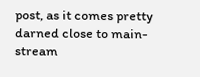post, as it comes pretty darned close to main-stream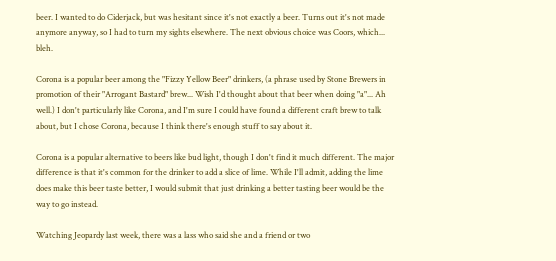beer. I wanted to do Ciderjack, but was hesitant since it's not exactly a beer. Turns out it's not made anymore anyway, so I had to turn my sights elsewhere. The next obvious choice was Coors, which... bleh.

Corona is a popular beer among the "Fizzy Yellow Beer" drinkers, (a phrase used by Stone Brewers in promotion of their "Arrogant Bastard" brew... Wish I'd thought about that beer when doing "a"... Ah well.) I don't particularly like Corona, and I'm sure I could have found a different craft brew to talk about, but I chose Corona, because I think there's enough stuff to say about it.

Corona is a popular alternative to beers like bud light, though I don't find it much different. The major difference is that it's common for the drinker to add a slice of lime. While I'll admit, adding the lime does make this beer taste better, I would submit that just drinking a better tasting beer would be the way to go instead.

Watching Jeopardy last week, there was a lass who said she and a friend or two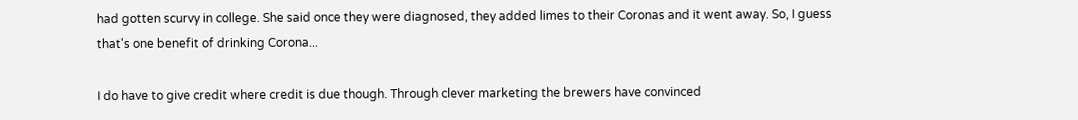had gotten scurvy in college. She said once they were diagnosed, they added limes to their Coronas and it went away. So, I guess that's one benefit of drinking Corona...

I do have to give credit where credit is due though. Through clever marketing the brewers have convinced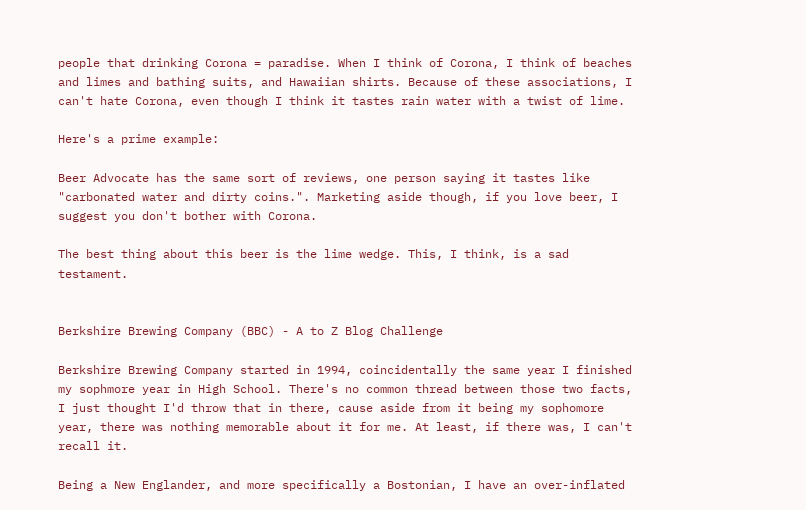people that drinking Corona = paradise. When I think of Corona, I think of beaches and limes and bathing suits, and Hawaiian shirts. Because of these associations, I can't hate Corona, even though I think it tastes rain water with a twist of lime.

Here's a prime example:

Beer Advocate has the same sort of reviews, one person saying it tastes like "carbonated water and dirty coins.". Marketing aside though, if you love beer, I suggest you don't bother with Corona.

The best thing about this beer is the lime wedge. This, I think, is a sad testament.


Berkshire Brewing Company (BBC) - A to Z Blog Challenge

Berkshire Brewing Company started in 1994, coincidentally the same year I finished my sophmore year in High School. There's no common thread between those two facts, I just thought I'd throw that in there, cause aside from it being my sophomore year, there was nothing memorable about it for me. At least, if there was, I can't recall it.

Being a New Englander, and more specifically a Bostonian, I have an over-inflated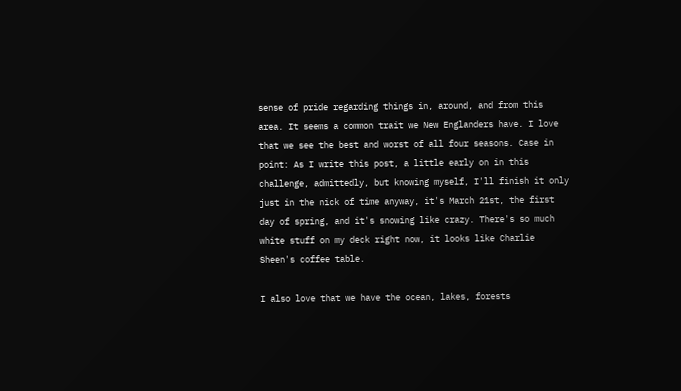sense of pride regarding things in, around, and from this area. It seems a common trait we New Englanders have. I love that we see the best and worst of all four seasons. Case in point: As I write this post, a little early on in this challenge, admittedly, but knowing myself, I'll finish it only just in the nick of time anyway, it's March 21st, the first day of spring, and it's snowing like crazy. There's so much white stuff on my deck right now, it looks like Charlie Sheen's coffee table.

I also love that we have the ocean, lakes, forests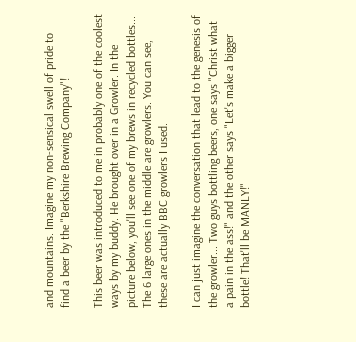and mountains. Imagine my non-sensical swell of pride to find a beer by the "Berkshire Brewing Company"!

This beer was introduced to me in probably one of the coolest ways by my buddy. He brought over in a Growler. In the picture below, you'll see one of my brews in recycled bottles... The 6 large ones in the middle are growlers. You can see, these are actually BBC growlers I used.

I can just imagine the conversation that lead to the genesis of the growler... Two guys bottling beers, one says "Christ what a pain in the ass!" and the other says "Let's make a bigger bottle! That'll be MANLY!"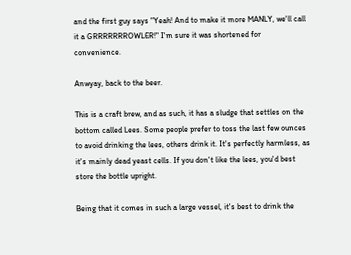and the first guy says "Yeah! And to make it more MANLY, we'll call it a GRRRRRRROWLER!" I'm sure it was shortened for convenience.

Anwyay, back to the beer.

This is a craft brew, and as such, it has a sludge that settles on the bottom called Lees. Some people prefer to toss the last few ounces to avoid drinking the lees, others drink it. It's perfectly harmless, as it's mainly dead yeast cells. If you don't like the lees, you'd best store the bottle upright.

Being that it comes in such a large vessel, it's best to drink the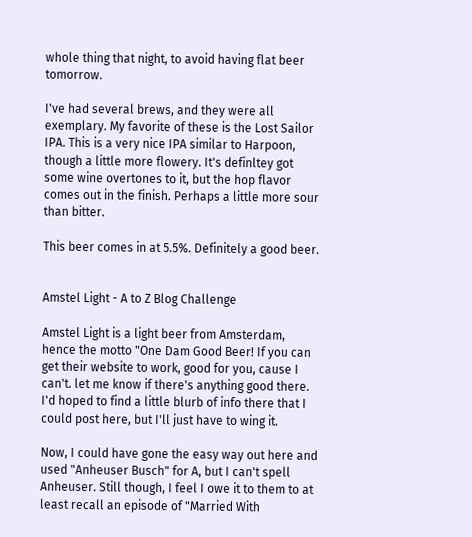whole thing that night, to avoid having flat beer tomorrow.

I've had several brews, and they were all exemplary. My favorite of these is the Lost Sailor IPA. This is a very nice IPA similar to Harpoon, though a little more flowery. It's definltey got some wine overtones to it, but the hop flavor comes out in the finish. Perhaps a little more sour than bitter.

This beer comes in at 5.5%. Definitely a good beer.


Amstel Light - A to Z Blog Challenge

Amstel Light is a light beer from Amsterdam, hence the motto "One Dam Good Beer! If you can get their website to work, good for you, cause I can't. let me know if there's anything good there. I'd hoped to find a little blurb of info there that I could post here, but I'll just have to wing it.

Now, I could have gone the easy way out here and used "Anheuser Busch" for A, but I can't spell Anheuser. Still though, I feel I owe it to them to at least recall an episode of "Married With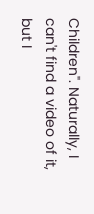Children". Naturally, I can't find a video of it, but I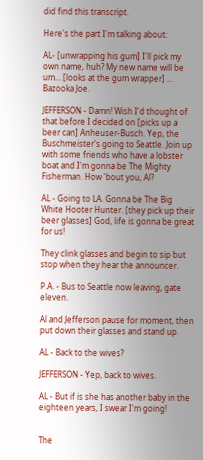did find this transcript.

Here's the part I'm talking about:

AL- [unwrapping his gum] I'll pick my own name, huh? My new name will be um... [looks at the gum wrapper] ... Bazooka Joe.

JEFFERSON - Damn! Wish I'd thought of that before I decided on [picks up a beer can] Anheuser-Busch. Yep, the Buschmeister's going to Seattle. Join up with some friends who have a lobster boat and I'm gonna be The Mighty Fisherman. How 'bout you, Al?

AL - Going to LA. Gonna be The Big White Hooter Hunter. [they pick up their beer glasses] God, life is gonna be great for us!

They clink glasses and begin to sip but stop when they hear the announcer.

P.A. - Bus to Seattle now leaving, gate eleven.

Al and Jefferson pause for moment, then put down their glasses and stand up.

AL - Back to the wives?

JEFFERSON - Yep, back to wives.

AL - But if is she has another baby in the eighteen years, I swear I'm going!


The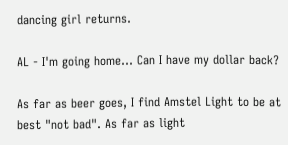dancing girl returns.

AL - I'm going home... Can I have my dollar back?

As far as beer goes, I find Amstel Light to be at best "not bad". As far as light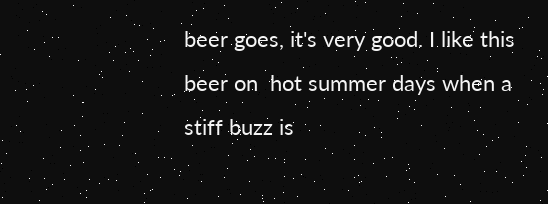beer goes, it's very good. I like this beer on  hot summer days when a stiff buzz is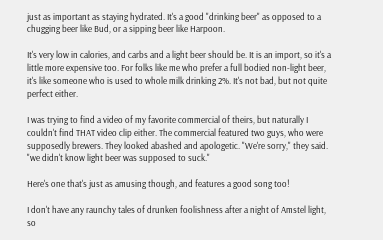just as important as staying hydrated. It's a good "drinking beer" as opposed to a chugging beer like Bud, or a sipping beer like Harpoon.

It's very low in calories, and carbs and a light beer should be. It is an import, so it's a little more expensive too. For folks like me who prefer a full bodied non-light beer, it's like someone who is used to whole milk drinking 2%. It's not bad, but not quite perfect either.

I was trying to find a video of my favorite commercial of theirs, but naturally I couldn't find THAT video clip either. The commercial featured two guys, who were supposedly brewers. They looked abashed and apologetic. "We're sorry," they said. "we didn't know light beer was supposed to suck."

Here's one that's just as amusing though, and features a good song too!

I don't have any raunchy tales of drunken foolishness after a night of Amstel light, so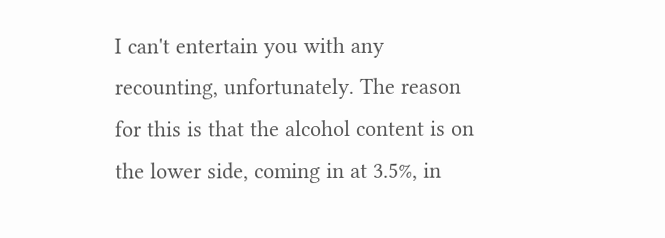I can't entertain you with any recounting, unfortunately. The reason for this is that the alcohol content is on the lower side, coming in at 3.5%, in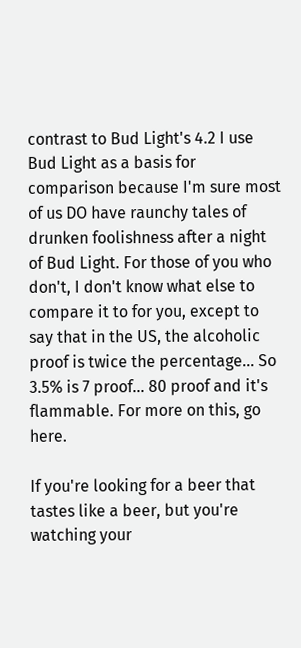contrast to Bud Light's 4.2 I use Bud Light as a basis for comparison because I'm sure most of us DO have raunchy tales of drunken foolishness after a night of Bud Light. For those of you who don't, I don't know what else to compare it to for you, except to say that in the US, the alcoholic proof is twice the percentage... So 3.5% is 7 proof... 80 proof and it's flammable. For more on this, go here.

If you're looking for a beer that tastes like a beer, but you're watching your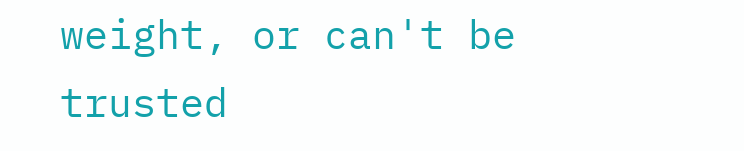weight, or can't be trusted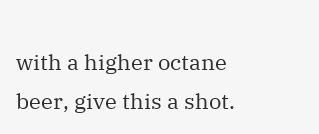with a higher octane beer, give this a shot.